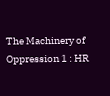The Machinery of Oppression 1 : HR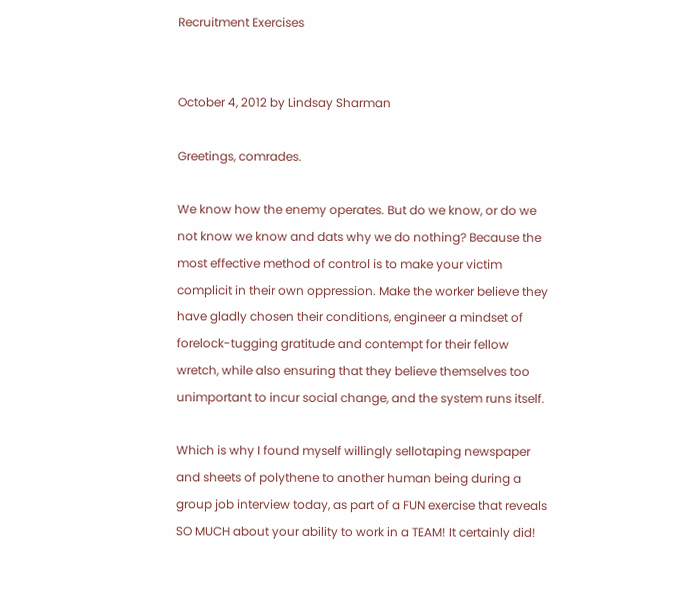Recruitment Exercises


October 4, 2012 by Lindsay Sharman

Greetings, comrades.

We know how the enemy operates. But do we know, or do we not know we know and dats why we do nothing? Because the most effective method of control is to make your victim complicit in their own oppression. Make the worker believe they have gladly chosen their conditions, engineer a mindset of forelock-tugging gratitude and contempt for their fellow wretch, while also ensuring that they believe themselves too unimportant to incur social change, and the system runs itself.

Which is why I found myself willingly sellotaping newspaper and sheets of polythene to another human being during a group job interview today, as part of a FUN exercise that reveals SO MUCH about your ability to work in a TEAM! It certainly did!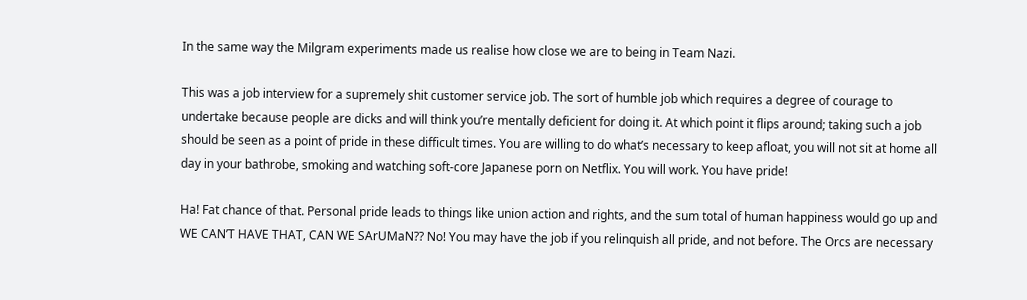In the same way the Milgram experiments made us realise how close we are to being in Team Nazi.

This was a job interview for a supremely shit customer service job. The sort of humble job which requires a degree of courage to undertake because people are dicks and will think you’re mentally deficient for doing it. At which point it flips around; taking such a job should be seen as a point of pride in these difficult times. You are willing to do what’s necessary to keep afloat, you will not sit at home all day in your bathrobe, smoking and watching soft-core Japanese porn on Netflix. You will work. You have pride!

Ha! Fat chance of that. Personal pride leads to things like union action and rights, and the sum total of human happiness would go up and WE CAN’T HAVE THAT, CAN WE SArUMaN?? No! You may have the job if you relinquish all pride, and not before. The Orcs are necessary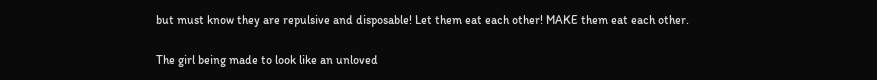but must know they are repulsive and disposable! Let them eat each other! MAKE them eat each other.

The girl being made to look like an unloved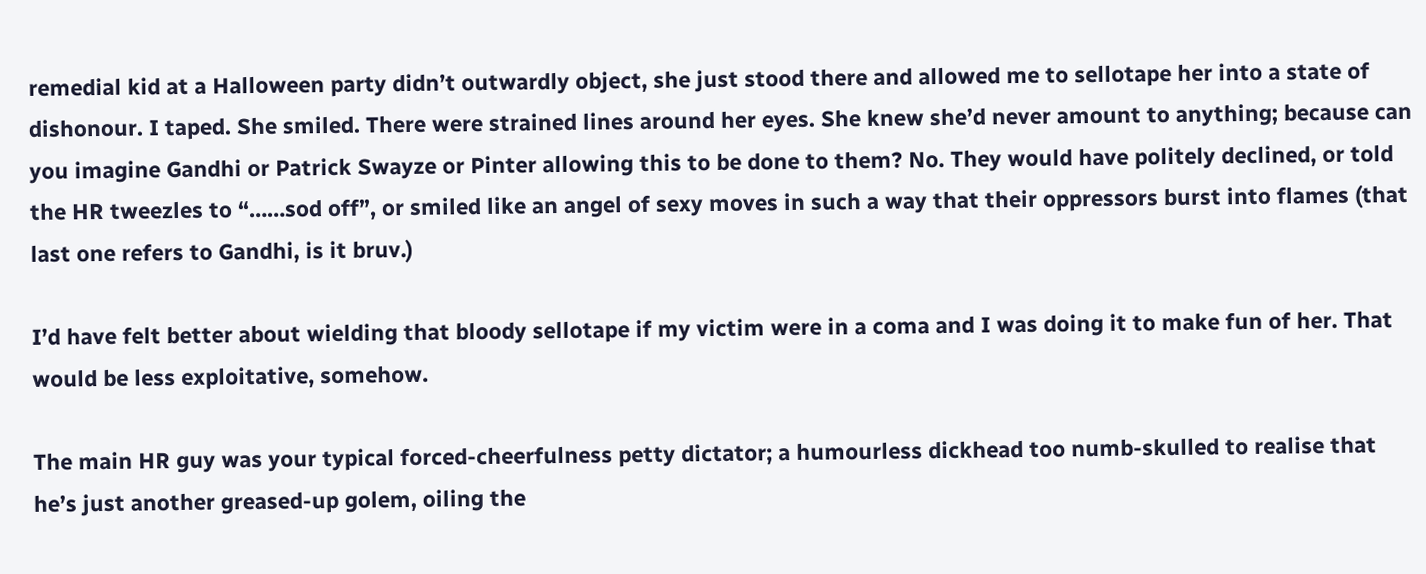remedial kid at a Halloween party didn’t outwardly object, she just stood there and allowed me to sellotape her into a state of dishonour. I taped. She smiled. There were strained lines around her eyes. She knew she’d never amount to anything; because can you imagine Gandhi or Patrick Swayze or Pinter allowing this to be done to them? No. They would have politely declined, or told the HR tweezles to “……sod off”, or smiled like an angel of sexy moves in such a way that their oppressors burst into flames (that last one refers to Gandhi, is it bruv.)

I’d have felt better about wielding that bloody sellotape if my victim were in a coma and I was doing it to make fun of her. That would be less exploitative, somehow.

The main HR guy was your typical forced-cheerfulness petty dictator; a humourless dickhead too numb-skulled to realise that he’s just another greased-up golem, oiling the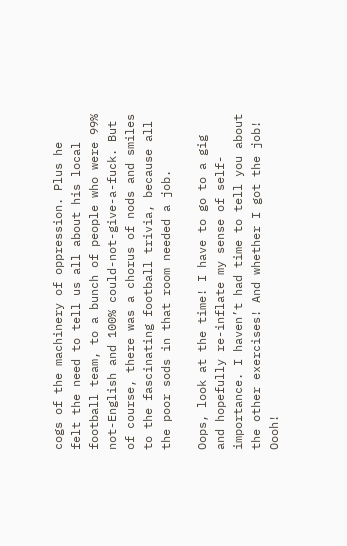cogs of the machinery of oppression. Plus he felt the need to tell us all about his local football team, to a bunch of people who were 99% not-English and 100% could-not-give-a-fuck. But of course, there was a chorus of nods and smiles to the fascinating football trivia, because all the poor sods in that room needed a job.

Oops, look at the time! I have to go to a gig and hopefully re-inflate my sense of self-importance. I haven’t had time to tell you about the other exercises! And whether I got the job! Oooh!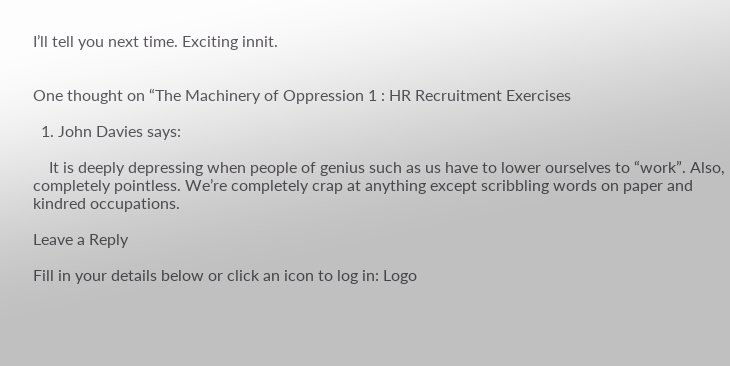I’ll tell you next time. Exciting innit.


One thought on “The Machinery of Oppression 1 : HR Recruitment Exercises

  1. John Davies says:

    It is deeply depressing when people of genius such as us have to lower ourselves to “work”. Also, completely pointless. We’re completely crap at anything except scribbling words on paper and kindred occupations.

Leave a Reply

Fill in your details below or click an icon to log in: Logo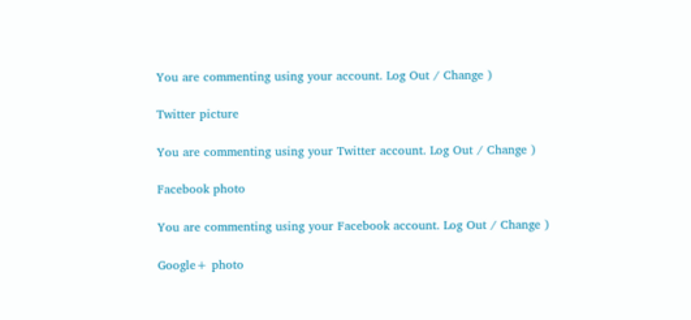You are commenting using your account. Log Out / Change )

Twitter picture

You are commenting using your Twitter account. Log Out / Change )

Facebook photo

You are commenting using your Facebook account. Log Out / Change )

Google+ photo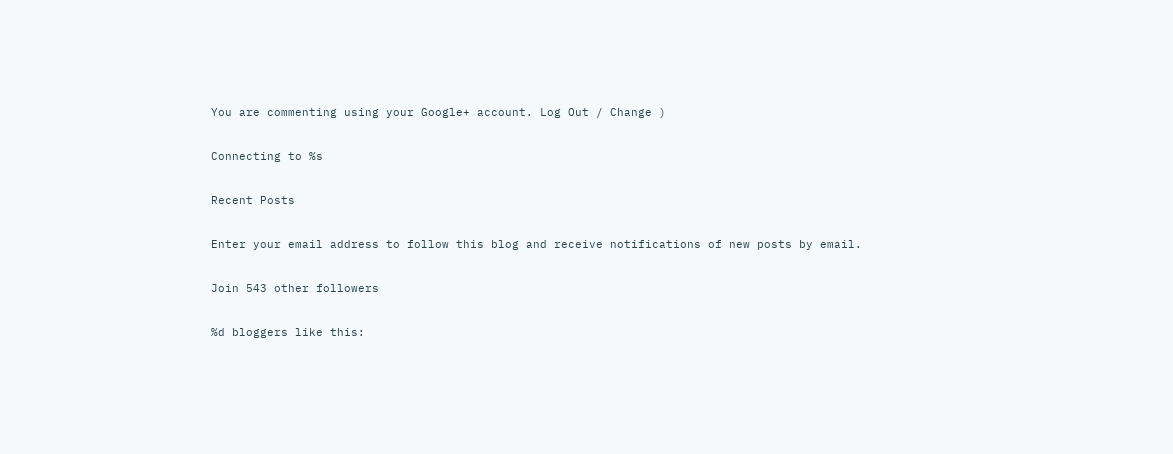You are commenting using your Google+ account. Log Out / Change )

Connecting to %s

Recent Posts

Enter your email address to follow this blog and receive notifications of new posts by email.

Join 543 other followers

%d bloggers like this: